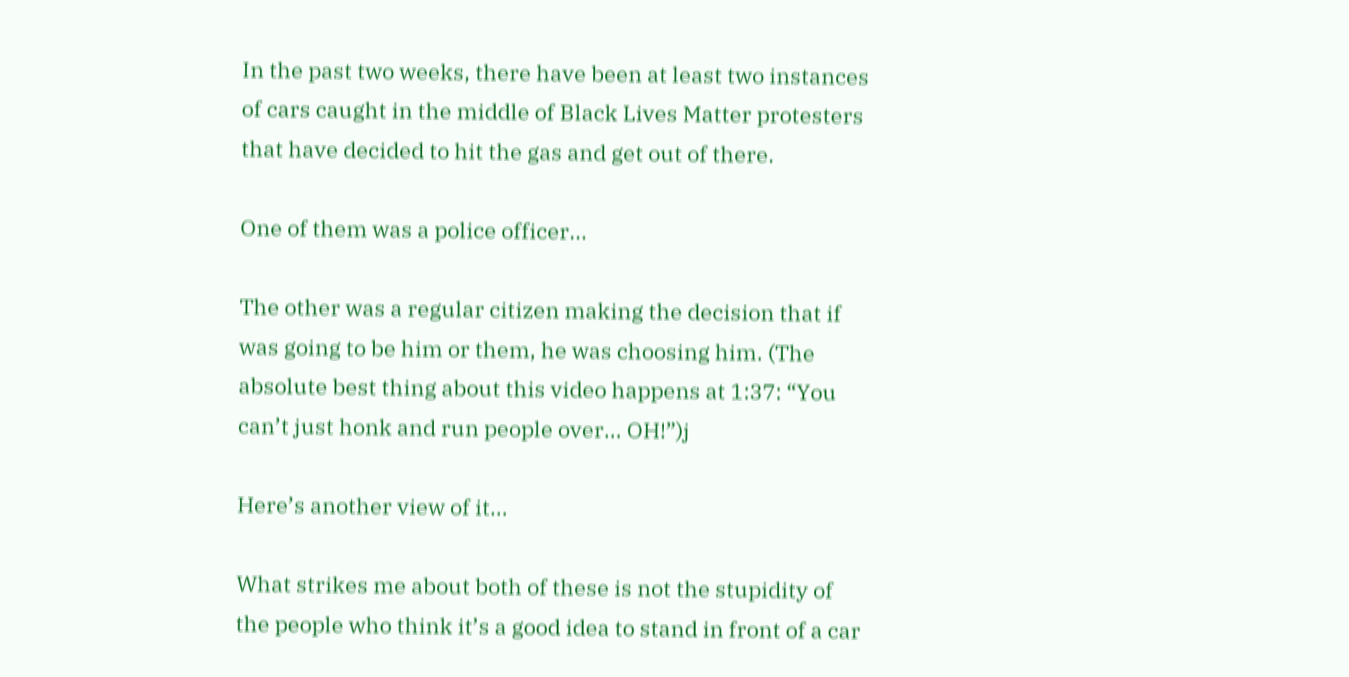In the past two weeks, there have been at least two instances of cars caught in the middle of Black Lives Matter protesters that have decided to hit the gas and get out of there.

One of them was a police officer…

The other was a regular citizen making the decision that if was going to be him or them, he was choosing him. (The absolute best thing about this video happens at 1:37: “You can’t just honk and run people over… OH!”)j

Here’s another view of it…

What strikes me about both of these is not the stupidity of the people who think it’s a good idea to stand in front of a car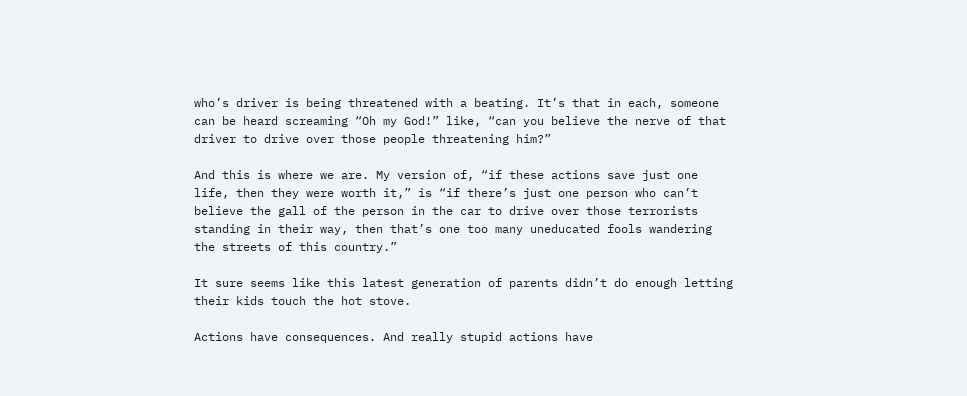who’s driver is being threatened with a beating. It’s that in each, someone can be heard screaming “Oh my God!” like, “can you believe the nerve of that driver to drive over those people threatening him?”

And this is where we are. My version of, “if these actions save just one life, then they were worth it,” is “if there’s just one person who can’t believe the gall of the person in the car to drive over those terrorists standing in their way, then that’s one too many uneducated fools wandering the streets of this country.”

It sure seems like this latest generation of parents didn’t do enough letting their kids touch the hot stove.

Actions have consequences. And really stupid actions have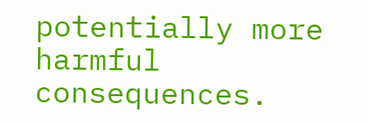potentially more harmful consequences.